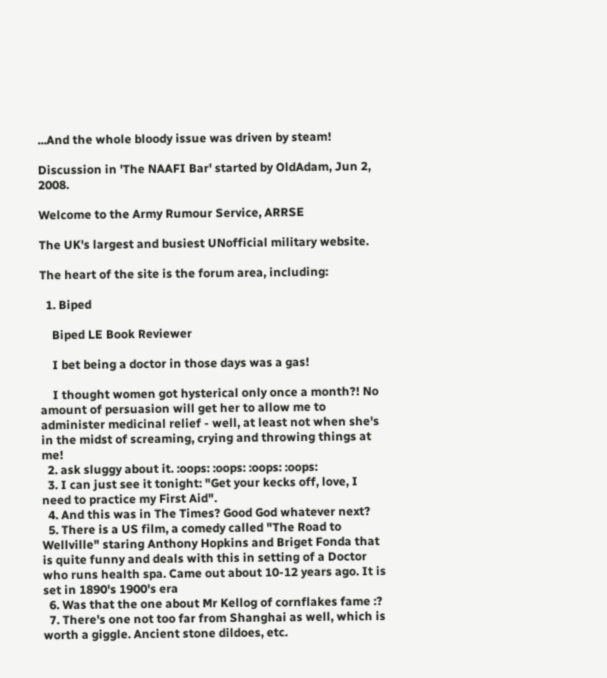...And the whole bloody issue was driven by steam!

Discussion in 'The NAAFI Bar' started by OldAdam, Jun 2, 2008.

Welcome to the Army Rumour Service, ARRSE

The UK's largest and busiest UNofficial military website.

The heart of the site is the forum area, including:

  1. Biped

    Biped LE Book Reviewer

    I bet being a doctor in those days was a gas!

    I thought women got hysterical only once a month?! No amount of persuasion will get her to allow me to administer medicinal relief - well, at least not when she's in the midst of screaming, crying and throwing things at me!
  2. ask sluggy about it. :oops: :oops: :oops: :oops:
  3. I can just see it tonight: "Get your kecks off, love, I need to practice my First Aid".
  4. And this was in The Times? Good God whatever next?
  5. There is a US film, a comedy called "The Road to Wellville" staring Anthony Hopkins and Briget Fonda that is quite funny and deals with this in setting of a Doctor who runs health spa. Came out about 10-12 years ago. It is set in 1890's 1900's era
  6. Was that the one about Mr Kellog of cornflakes fame :?
  7. There's one not too far from Shanghai as well, which is worth a giggle. Ancient stone dildoes, etc.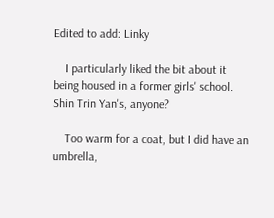Edited to add: Linky

    I particularly liked the bit about it being housed in a former girls' school. Shin Trin Yan's, anyone?

    Too warm for a coat, but I did have an umbrella,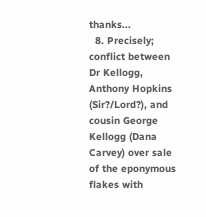thanks...
  8. Precisely; conflict between Dr Kellogg, Anthony Hopkins (Sir?/Lord?), and cousin George Kellogg (Dana Carvey) over sale of the eponymous flakes with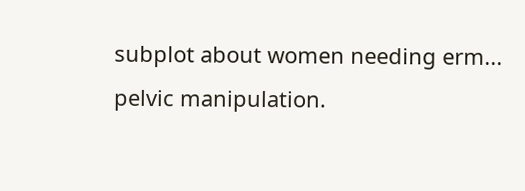subplot about women needing erm... pelvic manipulation.